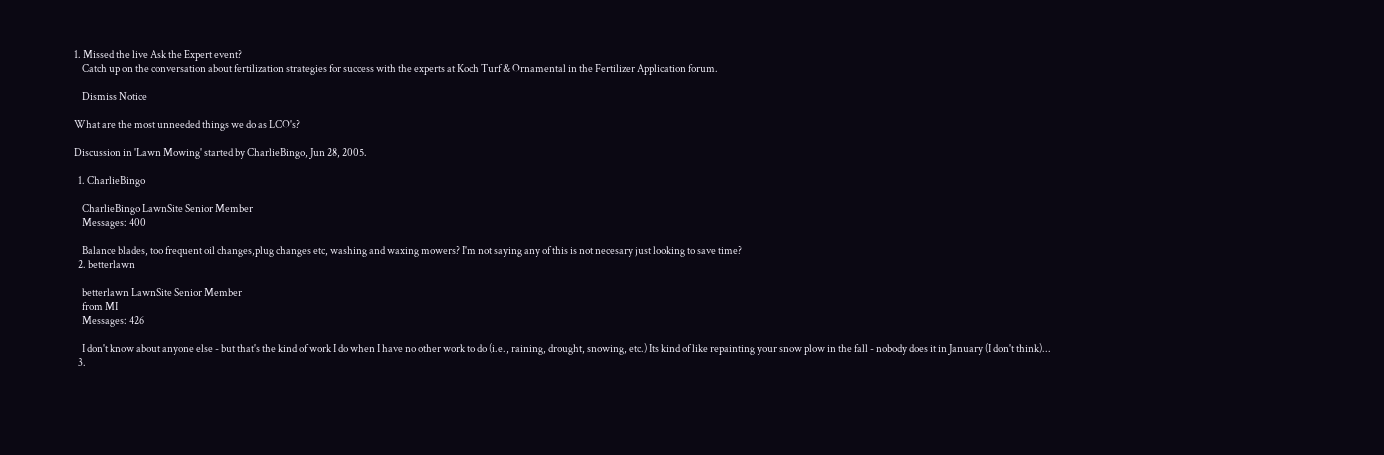1. Missed the live Ask the Expert event?
    Catch up on the conversation about fertilization strategies for success with the experts at Koch Turf & Ornamental in the Fertilizer Application forum.

    Dismiss Notice

What are the most unneeded things we do as LCO's?

Discussion in 'Lawn Mowing' started by CharlieBingo, Jun 28, 2005.

  1. CharlieBingo

    CharlieBingo LawnSite Senior Member
    Messages: 400

    Balance blades, too frequent oil changes,plug changes etc, washing and waxing mowers? I'm not saying any of this is not necesary just looking to save time?
  2. betterlawn

    betterlawn LawnSite Senior Member
    from MI
    Messages: 426

    I don't know about anyone else - but that's the kind of work I do when I have no other work to do (i.e., raining, drought, snowing, etc.) Its kind of like repainting your snow plow in the fall - nobody does it in January (I don't think)...
  3.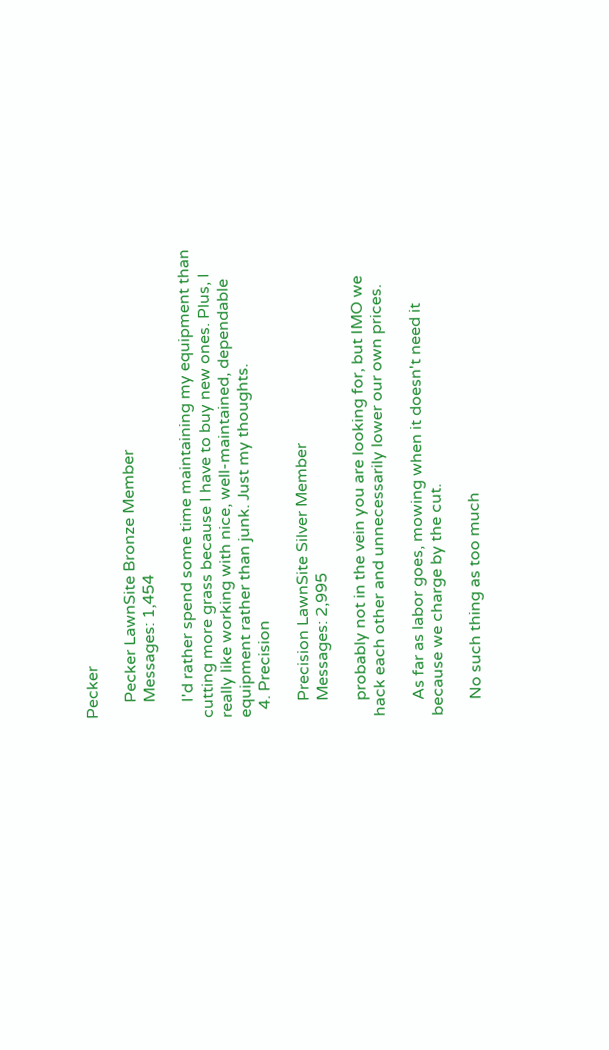Pecker

    Pecker LawnSite Bronze Member
    Messages: 1,454

    I'd rather spend some time maintaining my equipment than cutting more grass because I have to buy new ones. Plus, I really like working with nice, well-maintained, dependable equipment rather than junk. Just my thoughts.
  4. Precision

    Precision LawnSite Silver Member
    Messages: 2,995

    probably not in the vein you are looking for, but IMO we hack each other and unnecessarily lower our own prices.

    As far as labor goes, mowing when it doesn't need it because we charge by the cut.

    No such thing as too much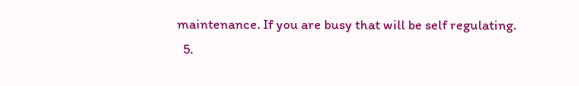maintenance. If you are busy that will be self regulating.
  5.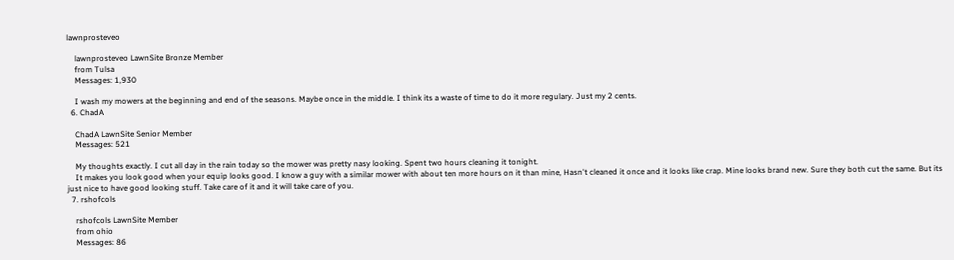lawnprosteveo

    lawnprosteveo LawnSite Bronze Member
    from Tulsa
    Messages: 1,930

    I wash my mowers at the beginning and end of the seasons. Maybe once in the middle. I think its a waste of time to do it more regulary. Just my 2 cents.
  6. ChadA

    ChadA LawnSite Senior Member
    Messages: 521

    My thoughts exactly. I cut all day in the rain today so the mower was pretty nasy looking. Spent two hours cleaning it tonight.
    It makes you look good when your equip looks good. I know a guy with a similar mower with about ten more hours on it than mine, Hasn't cleaned it once and it looks like crap. Mine looks brand new. Sure they both cut the same. But its just nice to have good looking stuff. Take care of it and it will take care of you.
  7. rshofcols

    rshofcols LawnSite Member
    from ohio
    Messages: 86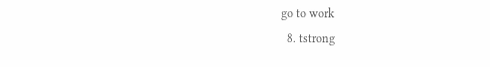go to work
  8. tstrong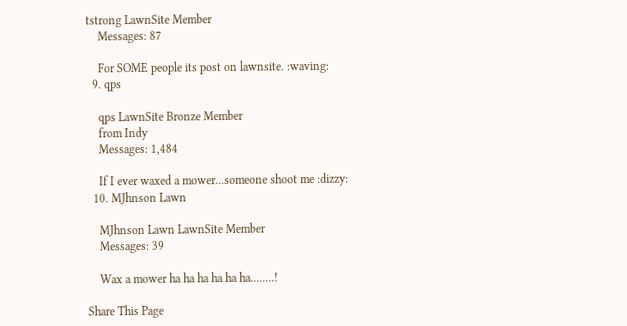tstrong LawnSite Member
    Messages: 87

    For SOME people its post on lawnsite. :waving:
  9. qps

    qps LawnSite Bronze Member
    from Indy
    Messages: 1,484

    If I ever waxed a mower...someone shoot me :dizzy:
  10. MJhnson Lawn

    MJhnson Lawn LawnSite Member
    Messages: 39

    Wax a mower ha ha ha ha ha ha........!

Share This Page